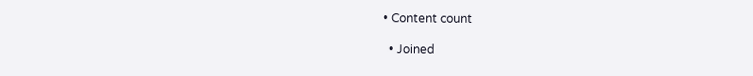• Content count

  • Joined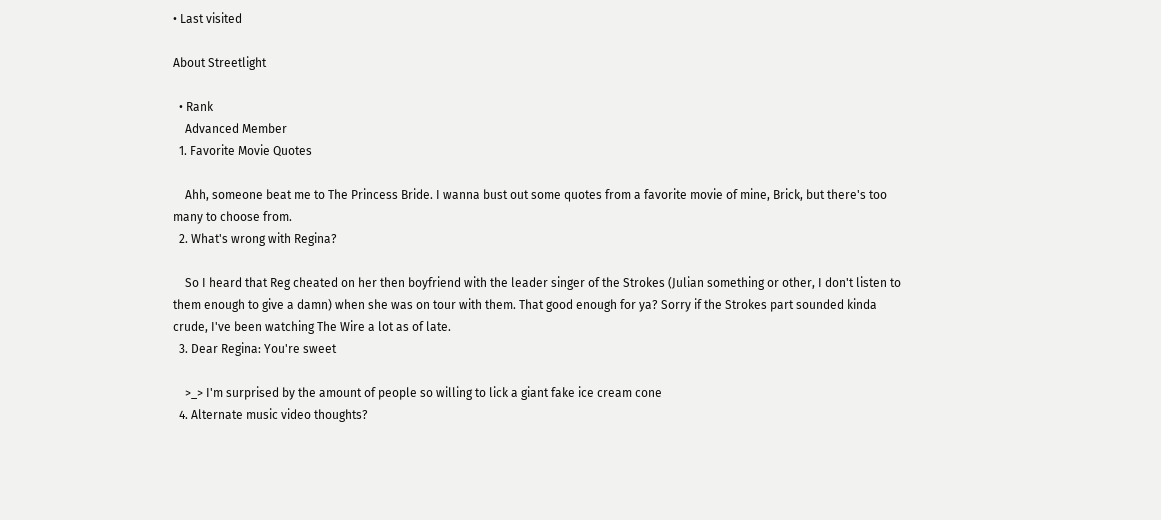• Last visited

About Streetlight

  • Rank
    Advanced Member
  1. Favorite Movie Quotes

    Ahh, someone beat me to The Princess Bride. I wanna bust out some quotes from a favorite movie of mine, Brick, but there's too many to choose from.
  2. What's wrong with Regina?

    So I heard that Reg cheated on her then boyfriend with the leader singer of the Strokes (Julian something or other, I don't listen to them enough to give a damn) when she was on tour with them. That good enough for ya? Sorry if the Strokes part sounded kinda crude, I've been watching The Wire a lot as of late.
  3. Dear Regina: You're sweet

    >_> I'm surprised by the amount of people so willing to lick a giant fake ice cream cone
  4. Alternate music video thoughts?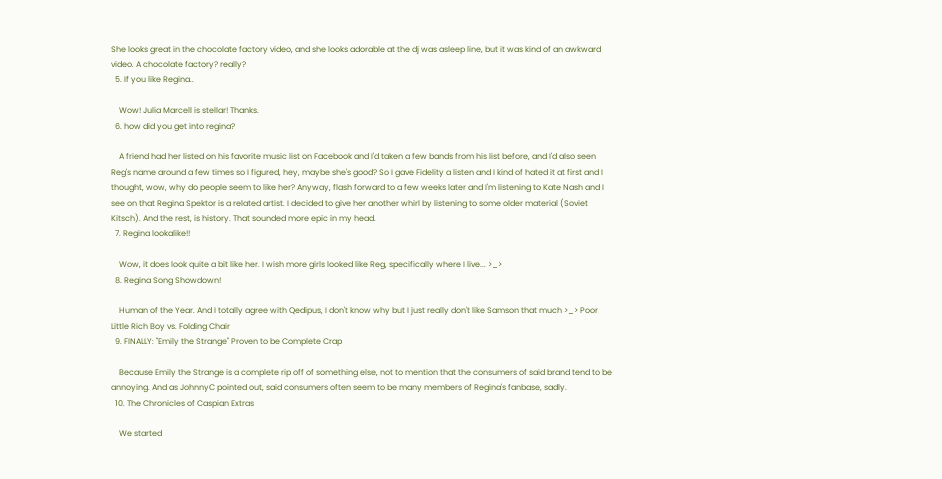She looks great in the chocolate factory video, and she looks adorable at the dj was asleep line, but it was kind of an awkward video. A chocolate factory? really?
  5. If you like Regina..

    Wow! Julia Marcell is stellar! Thanks.
  6. how did you get into regina?

    A friend had her listed on his favorite music list on Facebook and I'd taken a few bands from his list before, and I'd also seen Reg's name around a few times so I figured, hey, maybe she's good? So I gave Fidelity a listen and I kind of hated it at first and I thought, wow, why do people seem to like her? Anyway, flash forward to a few weeks later and I'm listening to Kate Nash and I see on that Regina Spektor is a related artist. I decided to give her another whirl by listening to some older material (Soviet Kitsch). And the rest, is history. That sounded more epic in my head.
  7. Regina lookalike!!

    Wow, it does look quite a bit like her. I wish more girls looked like Reg, specifically where I live... >_>
  8. Regina Song Showdown!

    Human of the Year. And I totally agree with Qedipus, I don't know why but I just really don't like Samson that much >_> Poor Little Rich Boy vs. Folding Chair
  9. FINALLY: "Emily the Strange" Proven to be Complete Crap

    Because Emily the Strange is a complete rip off of something else, not to mention that the consumers of said brand tend to be annoying. And as JohnnyC pointed out, said consumers often seem to be many members of Regina's fanbase, sadly.
  10. The Chronicles of Caspian Extras

    We started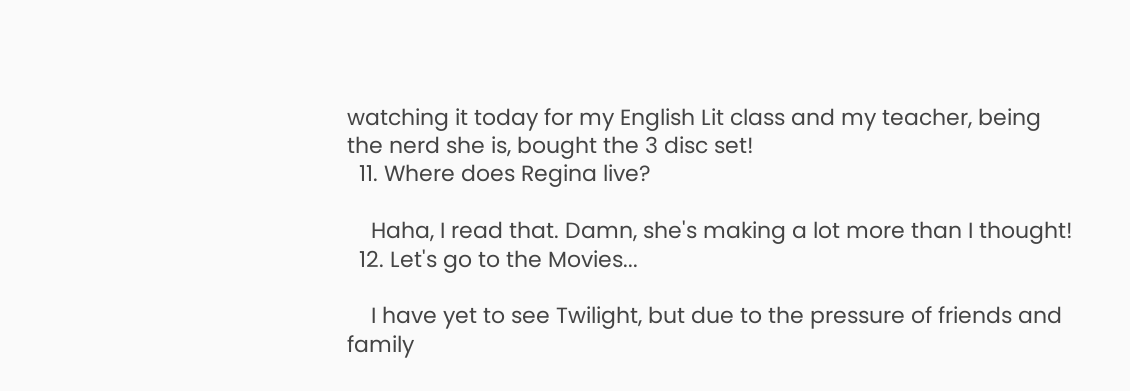watching it today for my English Lit class and my teacher, being the nerd she is, bought the 3 disc set!
  11. Where does Regina live?

    Haha, I read that. Damn, she's making a lot more than I thought!
  12. Let's go to the Movies...

    I have yet to see Twilight, but due to the pressure of friends and family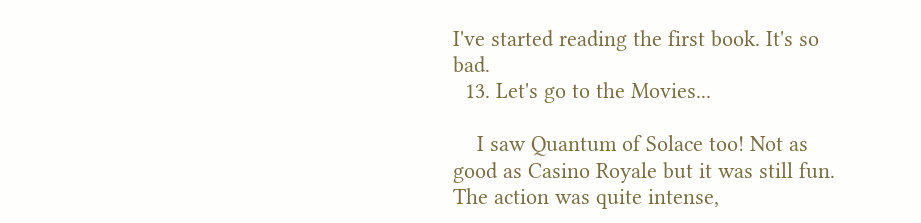I've started reading the first book. It's so bad.
  13. Let's go to the Movies...

    I saw Quantum of Solace too! Not as good as Casino Royale but it was still fun. The action was quite intense,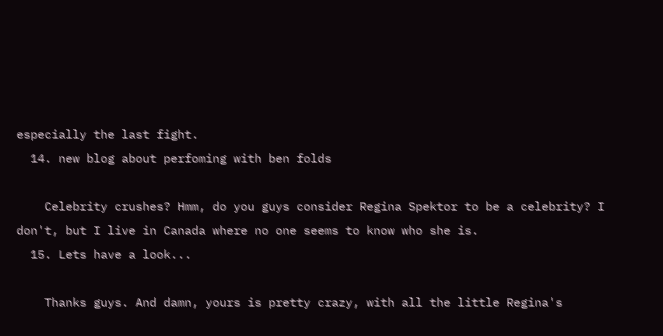especially the last fight.
  14. new blog about perfoming with ben folds

    Celebrity crushes? Hmm, do you guys consider Regina Spektor to be a celebrity? I don't, but I live in Canada where no one seems to know who she is.
  15. Lets have a look...

    Thanks guys. And damn, yours is pretty crazy, with all the little Regina's